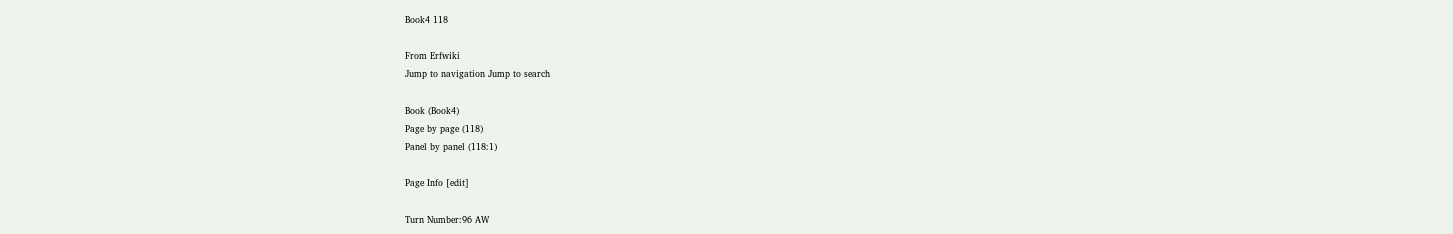Book4 118

From Erfwiki
Jump to navigation Jump to search

Book (Book4)
Page by page (118)
Panel by panel (118:1)

Page Info [edit]

Turn Number:96 AW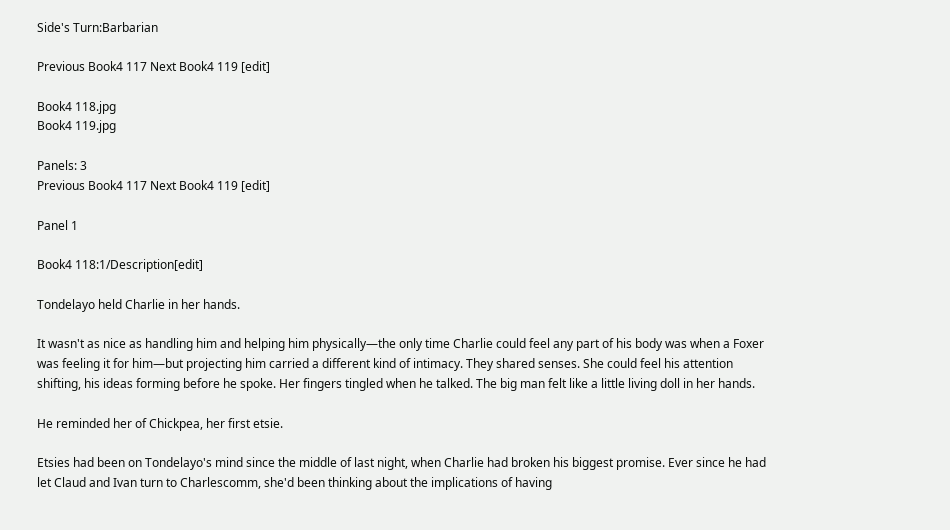Side's Turn:Barbarian

Previous Book4 117 Next Book4 119 [edit]

Book4 118.jpg
Book4 119.jpg

Panels: 3
Previous Book4 117 Next Book4 119 [edit]

Panel 1

Book4 118:1/Description[edit]

Tondelayo held Charlie in her hands.

It wasn't as nice as handling him and helping him physically—the only time Charlie could feel any part of his body was when a Foxer was feeling it for him—but projecting him carried a different kind of intimacy. They shared senses. She could feel his attention shifting, his ideas forming before he spoke. Her fingers tingled when he talked. The big man felt like a little living doll in her hands.

He reminded her of Chickpea, her first etsie.

Etsies had been on Tondelayo's mind since the middle of last night, when Charlie had broken his biggest promise. Ever since he had let Claud and Ivan turn to Charlescomm, she'd been thinking about the implications of having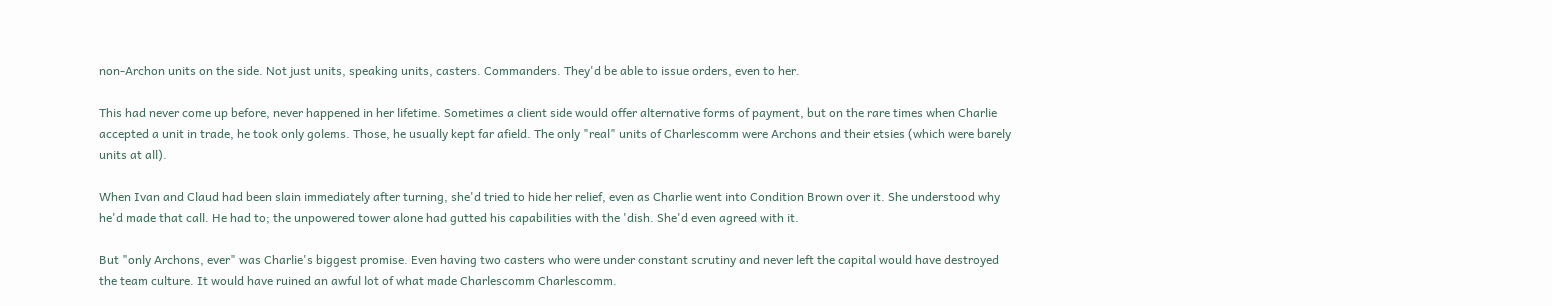non-Archon units on the side. Not just units, speaking units, casters. Commanders. They'd be able to issue orders, even to her.

This had never come up before, never happened in her lifetime. Sometimes a client side would offer alternative forms of payment, but on the rare times when Charlie accepted a unit in trade, he took only golems. Those, he usually kept far afield. The only "real" units of Charlescomm were Archons and their etsies (which were barely units at all).

When Ivan and Claud had been slain immediately after turning, she'd tried to hide her relief, even as Charlie went into Condition Brown over it. She understood why he'd made that call. He had to; the unpowered tower alone had gutted his capabilities with the 'dish. She'd even agreed with it.

But "only Archons, ever" was Charlie's biggest promise. Even having two casters who were under constant scrutiny and never left the capital would have destroyed the team culture. It would have ruined an awful lot of what made Charlescomm Charlescomm.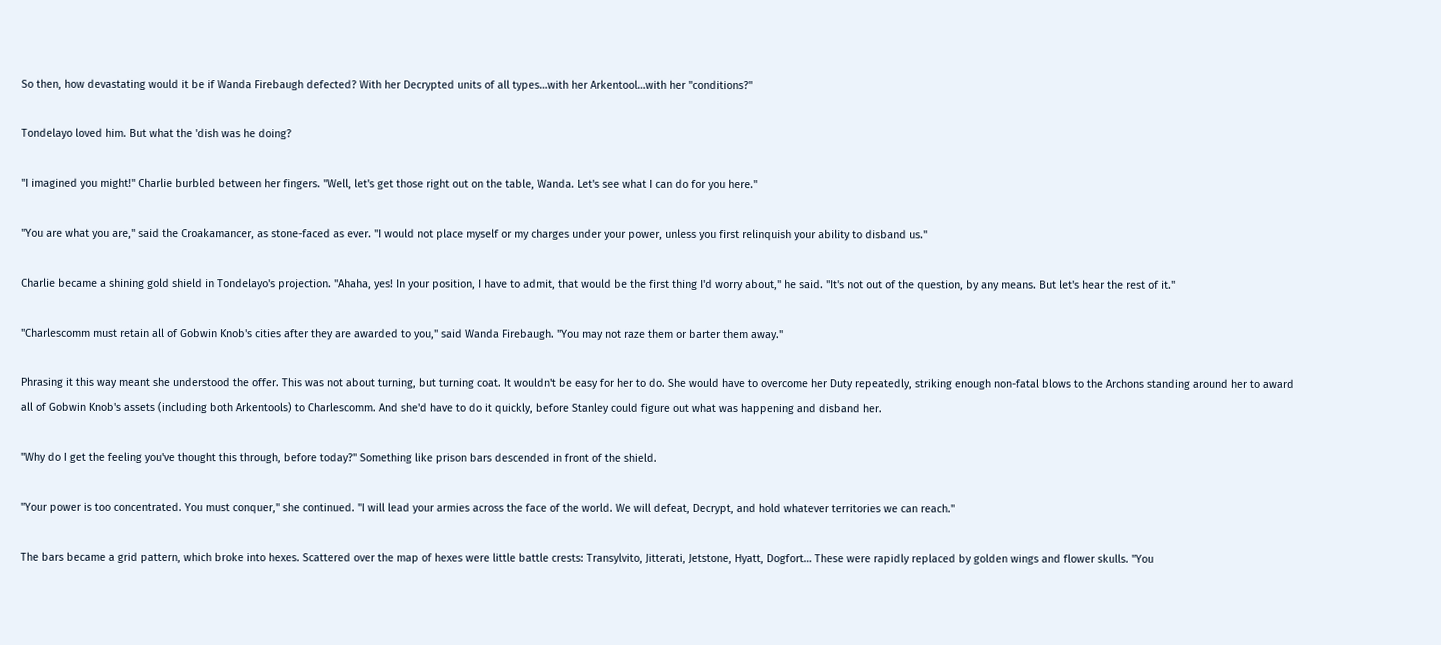So then, how devastating would it be if Wanda Firebaugh defected? With her Decrypted units of all types…with her Arkentool…with her "conditions?"

Tondelayo loved him. But what the 'dish was he doing?

"I imagined you might!" Charlie burbled between her fingers. "Well, let's get those right out on the table, Wanda. Let's see what I can do for you here."

"You are what you are," said the Croakamancer, as stone-faced as ever. "I would not place myself or my charges under your power, unless you first relinquish your ability to disband us."

Charlie became a shining gold shield in Tondelayo's projection. "Ahaha, yes! In your position, I have to admit, that would be the first thing I'd worry about," he said. "It's not out of the question, by any means. But let's hear the rest of it."

"Charlescomm must retain all of Gobwin Knob's cities after they are awarded to you," said Wanda Firebaugh. "You may not raze them or barter them away."

Phrasing it this way meant she understood the offer. This was not about turning, but turning coat. It wouldn't be easy for her to do. She would have to overcome her Duty repeatedly, striking enough non-fatal blows to the Archons standing around her to award all of Gobwin Knob's assets (including both Arkentools) to Charlescomm. And she'd have to do it quickly, before Stanley could figure out what was happening and disband her.

"Why do I get the feeling you've thought this through, before today?" Something like prison bars descended in front of the shield.

"Your power is too concentrated. You must conquer," she continued. "I will lead your armies across the face of the world. We will defeat, Decrypt, and hold whatever territories we can reach."

The bars became a grid pattern, which broke into hexes. Scattered over the map of hexes were little battle crests: Transylvito, Jitterati, Jetstone, Hyatt, Dogfort… These were rapidly replaced by golden wings and flower skulls. "You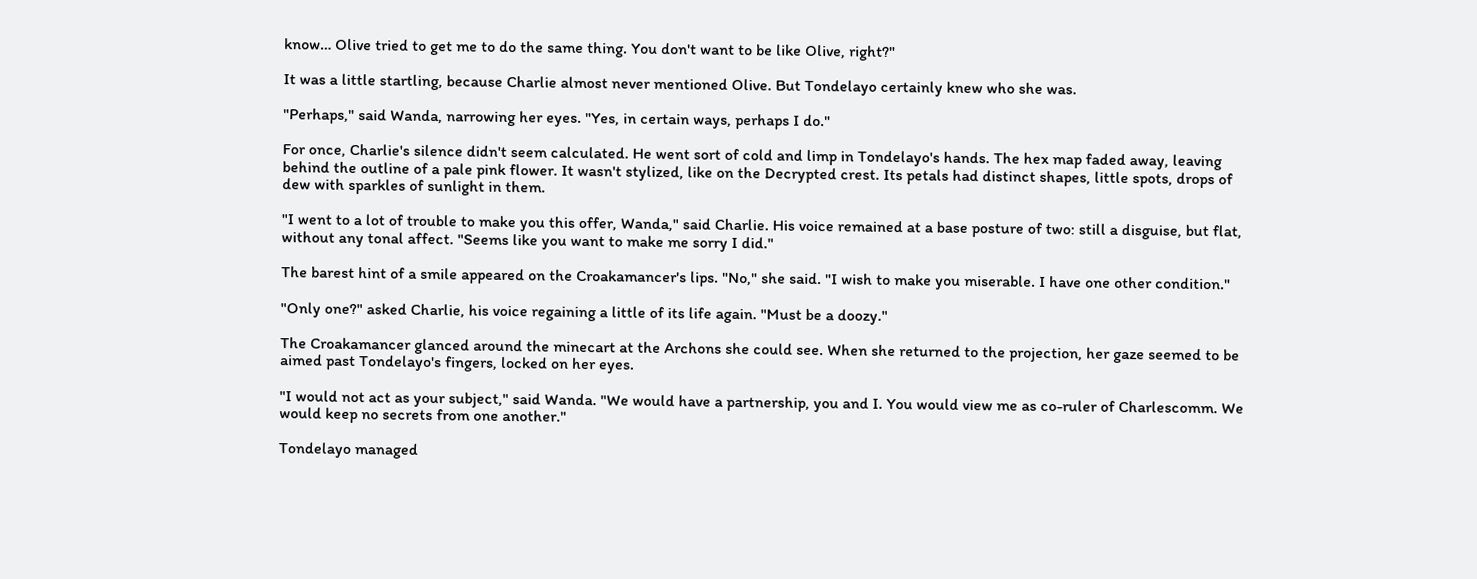know… Olive tried to get me to do the same thing. You don't want to be like Olive, right?"

It was a little startling, because Charlie almost never mentioned Olive. But Tondelayo certainly knew who she was.

"Perhaps," said Wanda, narrowing her eyes. "Yes, in certain ways, perhaps I do."

For once, Charlie's silence didn't seem calculated. He went sort of cold and limp in Tondelayo's hands. The hex map faded away, leaving behind the outline of a pale pink flower. It wasn't stylized, like on the Decrypted crest. Its petals had distinct shapes, little spots, drops of dew with sparkles of sunlight in them.

"I went to a lot of trouble to make you this offer, Wanda," said Charlie. His voice remained at a base posture of two: still a disguise, but flat, without any tonal affect. "Seems like you want to make me sorry I did."

The barest hint of a smile appeared on the Croakamancer's lips. "No," she said. "I wish to make you miserable. I have one other condition."

"Only one?" asked Charlie, his voice regaining a little of its life again. "Must be a doozy."

The Croakamancer glanced around the minecart at the Archons she could see. When she returned to the projection, her gaze seemed to be aimed past Tondelayo's fingers, locked on her eyes.

"I would not act as your subject," said Wanda. "We would have a partnership, you and I. You would view me as co-ruler of Charlescomm. We would keep no secrets from one another."

Tondelayo managed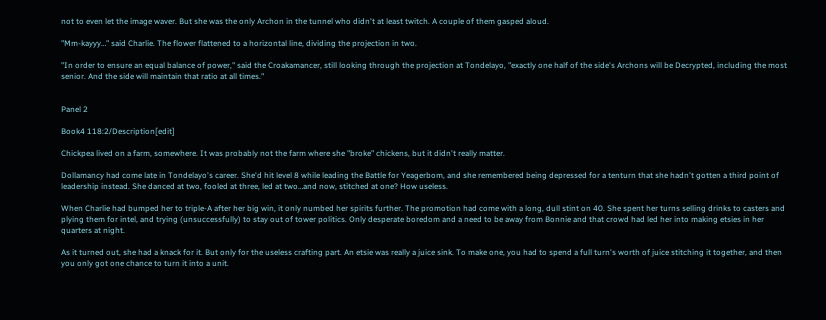not to even let the image waver. But she was the only Archon in the tunnel who didn't at least twitch. A couple of them gasped aloud.

"Mm-kayyy…" said Charlie. The flower flattened to a horizontal line, dividing the projection in two.

"In order to ensure an equal balance of power," said the Croakamancer, still looking through the projection at Tondelayo, "exactly one half of the side's Archons will be Decrypted, including the most senior. And the side will maintain that ratio at all times."


Panel 2

Book4 118:2/Description[edit]

Chickpea lived on a farm, somewhere. It was probably not the farm where she "broke" chickens, but it didn't really matter.

Dollamancy had come late in Tondelayo's career. She'd hit level 8 while leading the Battle for Yeagerbom, and she remembered being depressed for a tenturn that she hadn't gotten a third point of leadership instead. She danced at two, fooled at three, led at two…and now, stitched at one? How useless.

When Charlie had bumped her to triple-A after her big win, it only numbed her spirits further. The promotion had come with a long, dull stint on 40. She spent her turns selling drinks to casters and plying them for intel, and trying (unsuccessfully) to stay out of tower politics. Only desperate boredom and a need to be away from Bonnie and that crowd had led her into making etsies in her quarters at night.

As it turned out, she had a knack for it. But only for the useless crafting part. An etsie was really a juice sink. To make one, you had to spend a full turn's worth of juice stitching it together, and then you only got one chance to turn it into a unit.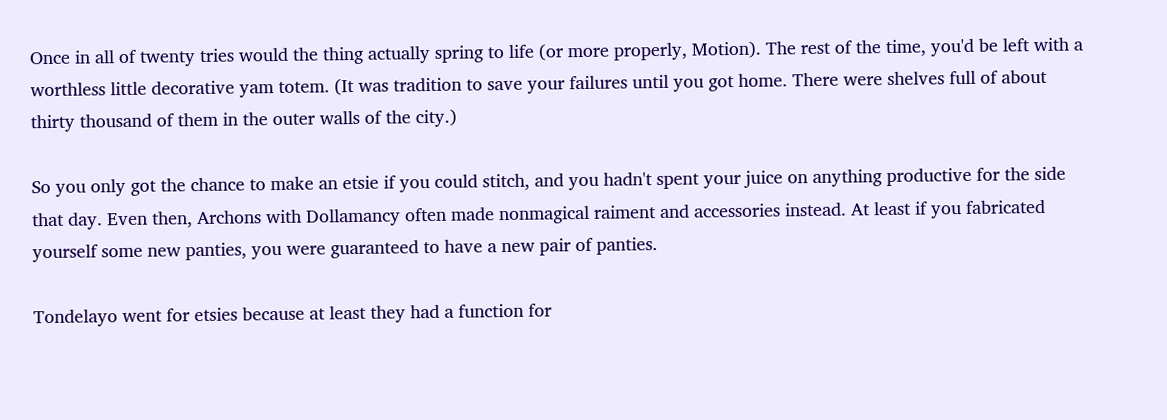Once in all of twenty tries would the thing actually spring to life (or more properly, Motion). The rest of the time, you'd be left with a worthless little decorative yam totem. (It was tradition to save your failures until you got home. There were shelves full of about thirty thousand of them in the outer walls of the city.)

So you only got the chance to make an etsie if you could stitch, and you hadn't spent your juice on anything productive for the side that day. Even then, Archons with Dollamancy often made nonmagical raiment and accessories instead. At least if you fabricated yourself some new panties, you were guaranteed to have a new pair of panties.

Tondelayo went for etsies because at least they had a function for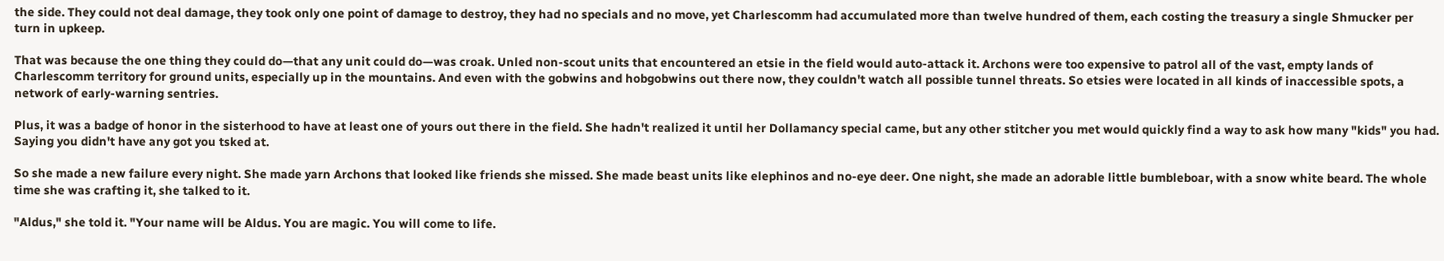the side. They could not deal damage, they took only one point of damage to destroy, they had no specials and no move, yet Charlescomm had accumulated more than twelve hundred of them, each costing the treasury a single Shmucker per turn in upkeep.

That was because the one thing they could do—that any unit could do—was croak. Unled non-scout units that encountered an etsie in the field would auto-attack it. Archons were too expensive to patrol all of the vast, empty lands of Charlescomm territory for ground units, especially up in the mountains. And even with the gobwins and hobgobwins out there now, they couldn't watch all possible tunnel threats. So etsies were located in all kinds of inaccessible spots, a network of early-warning sentries.

Plus, it was a badge of honor in the sisterhood to have at least one of yours out there in the field. She hadn't realized it until her Dollamancy special came, but any other stitcher you met would quickly find a way to ask how many "kids" you had. Saying you didn't have any got you tsked at.

So she made a new failure every night. She made yarn Archons that looked like friends she missed. She made beast units like elephinos and no-eye deer. One night, she made an adorable little bumbleboar, with a snow white beard. The whole time she was crafting it, she talked to it.

"Aldus," she told it. "Your name will be Aldus. You are magic. You will come to life.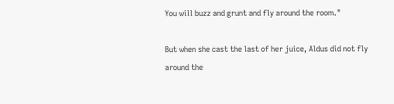You will buzz and grunt and fly around the room."

But when she cast the last of her juice, Aldus did not fly around the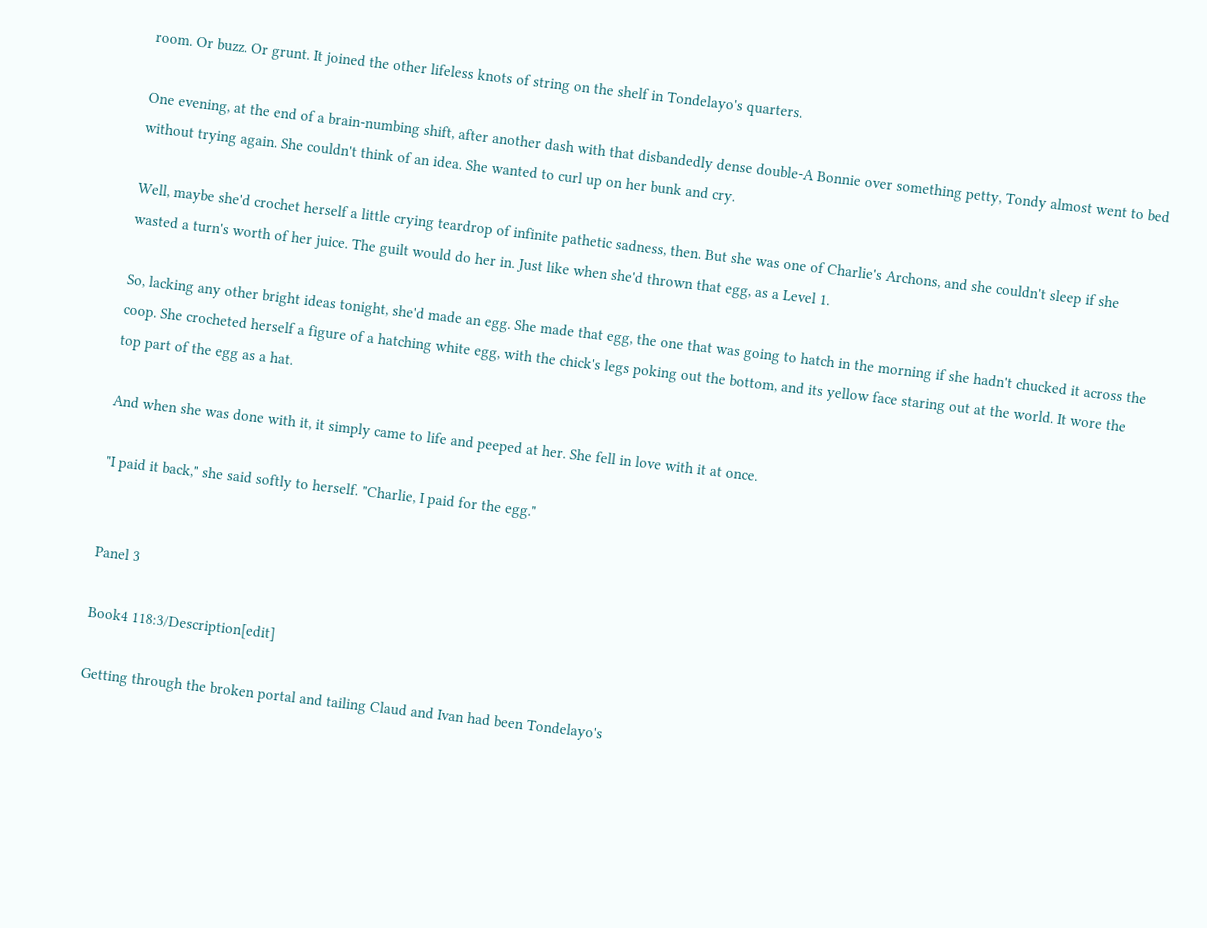room. Or buzz. Or grunt. It joined the other lifeless knots of string on the shelf in Tondelayo's quarters.

One evening, at the end of a brain-numbing shift, after another dash with that disbandedly dense double-A Bonnie over something petty, Tondy almost went to bed without trying again. She couldn't think of an idea. She wanted to curl up on her bunk and cry.

Well, maybe she'd crochet herself a little crying teardrop of infinite pathetic sadness, then. But she was one of Charlie's Archons, and she couldn't sleep if she wasted a turn's worth of her juice. The guilt would do her in. Just like when she'd thrown that egg, as a Level 1.

So, lacking any other bright ideas tonight, she'd made an egg. She made that egg, the one that was going to hatch in the morning if she hadn't chucked it across the coop. She crocheted herself a figure of a hatching white egg, with the chick's legs poking out the bottom, and its yellow face staring out at the world. It wore the top part of the egg as a hat.

And when she was done with it, it simply came to life and peeped at her. She fell in love with it at once.

"I paid it back," she said softly to herself. "Charlie, I paid for the egg."


Panel 3

Book4 118:3/Description[edit]

Getting through the broken portal and tailing Claud and Ivan had been Tondelayo's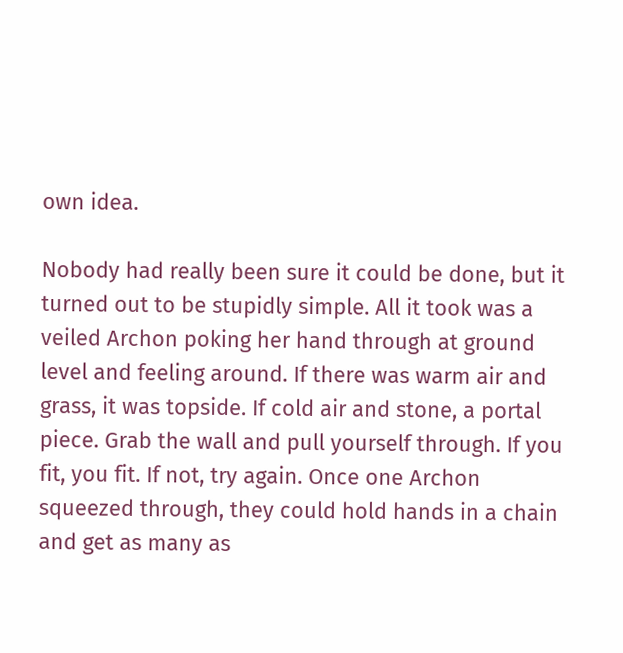own idea.

Nobody had really been sure it could be done, but it turned out to be stupidly simple. All it took was a veiled Archon poking her hand through at ground level and feeling around. If there was warm air and grass, it was topside. If cold air and stone, a portal piece. Grab the wall and pull yourself through. If you fit, you fit. If not, try again. Once one Archon squeezed through, they could hold hands in a chain and get as many as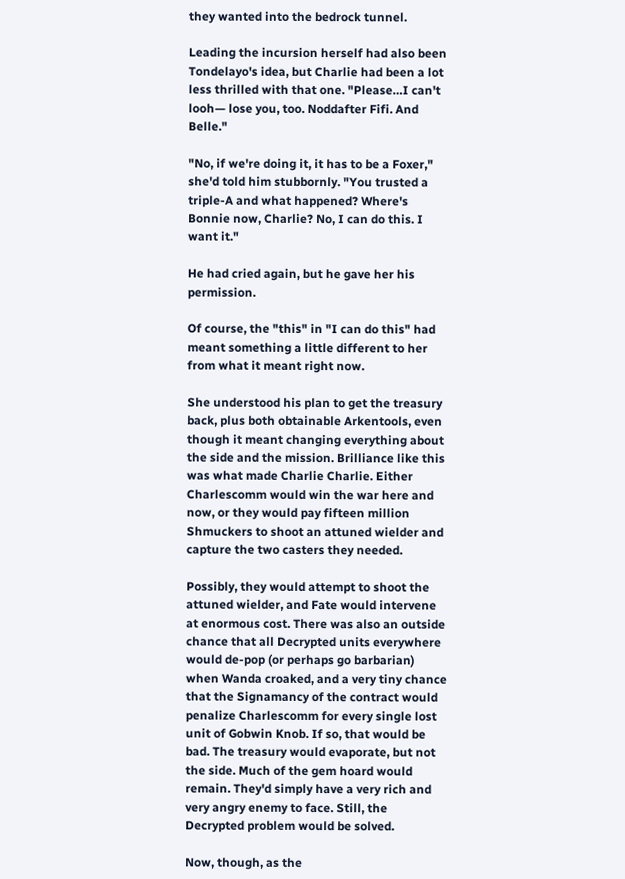they wanted into the bedrock tunnel.

Leading the incursion herself had also been Tondelayo's idea, but Charlie had been a lot less thrilled with that one. "Please…I can't looh— lose you, too. Noddafter Fifi. And Belle."

"No, if we're doing it, it has to be a Foxer," she'd told him stubbornly. "You trusted a triple-A and what happened? Where's Bonnie now, Charlie? No, I can do this. I want it."

He had cried again, but he gave her his permission.

Of course, the "this" in "I can do this" had meant something a little different to her from what it meant right now.

She understood his plan to get the treasury back, plus both obtainable Arkentools, even though it meant changing everything about the side and the mission. Brilliance like this was what made Charlie Charlie. Either Charlescomm would win the war here and now, or they would pay fifteen million Shmuckers to shoot an attuned wielder and capture the two casters they needed.

Possibly, they would attempt to shoot the attuned wielder, and Fate would intervene at enormous cost. There was also an outside chance that all Decrypted units everywhere would de-pop (or perhaps go barbarian) when Wanda croaked, and a very tiny chance that the Signamancy of the contract would penalize Charlescomm for every single lost unit of Gobwin Knob. If so, that would be bad. The treasury would evaporate, but not the side. Much of the gem hoard would remain. They'd simply have a very rich and very angry enemy to face. Still, the Decrypted problem would be solved.

Now, though, as the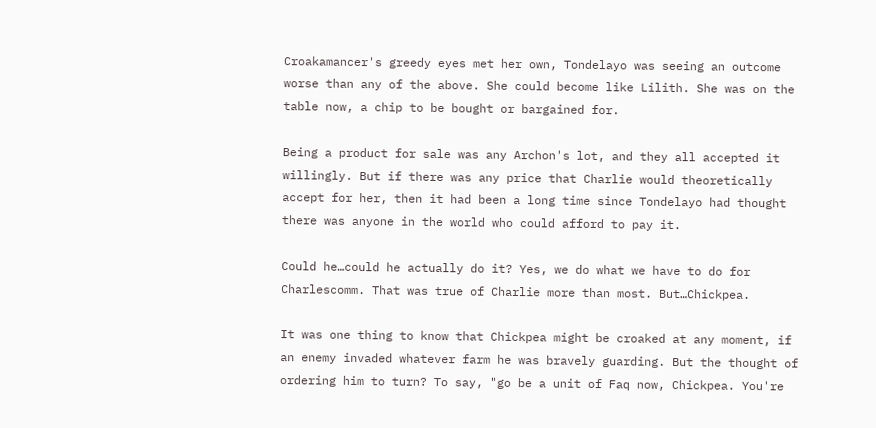Croakamancer's greedy eyes met her own, Tondelayo was seeing an outcome worse than any of the above. She could become like Lilith. She was on the table now, a chip to be bought or bargained for.

Being a product for sale was any Archon's lot, and they all accepted it willingly. But if there was any price that Charlie would theoretically accept for her, then it had been a long time since Tondelayo had thought there was anyone in the world who could afford to pay it.

Could he…could he actually do it? Yes, we do what we have to do for Charlescomm. That was true of Charlie more than most. But…Chickpea.

It was one thing to know that Chickpea might be croaked at any moment, if an enemy invaded whatever farm he was bravely guarding. But the thought of ordering him to turn? To say, "go be a unit of Faq now, Chickpea. You're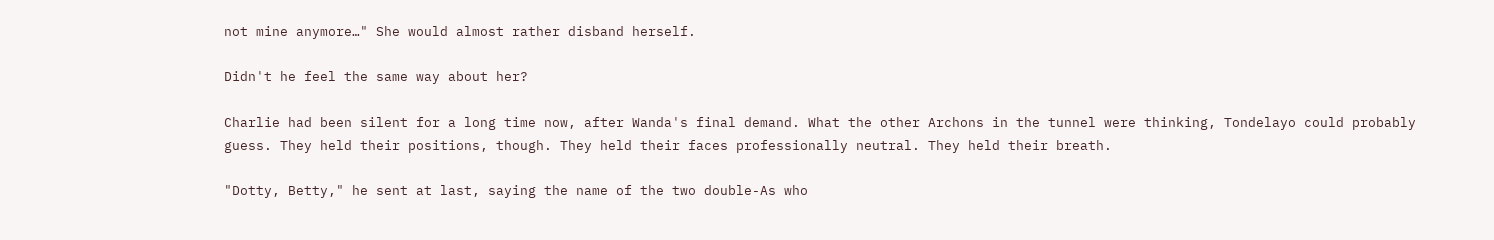not mine anymore…" She would almost rather disband herself.

Didn't he feel the same way about her?

Charlie had been silent for a long time now, after Wanda's final demand. What the other Archons in the tunnel were thinking, Tondelayo could probably guess. They held their positions, though. They held their faces professionally neutral. They held their breath.

"Dotty, Betty," he sent at last, saying the name of the two double-As who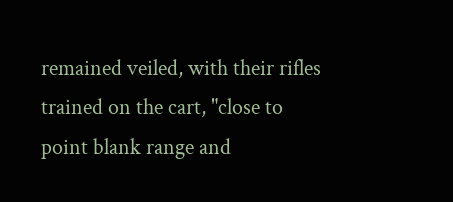remained veiled, with their rifles trained on the cart, "close to point blank range and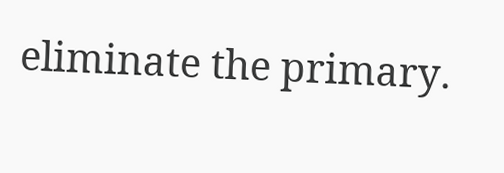eliminate the primary.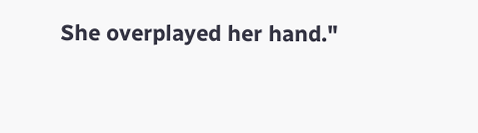She overplayed her hand."